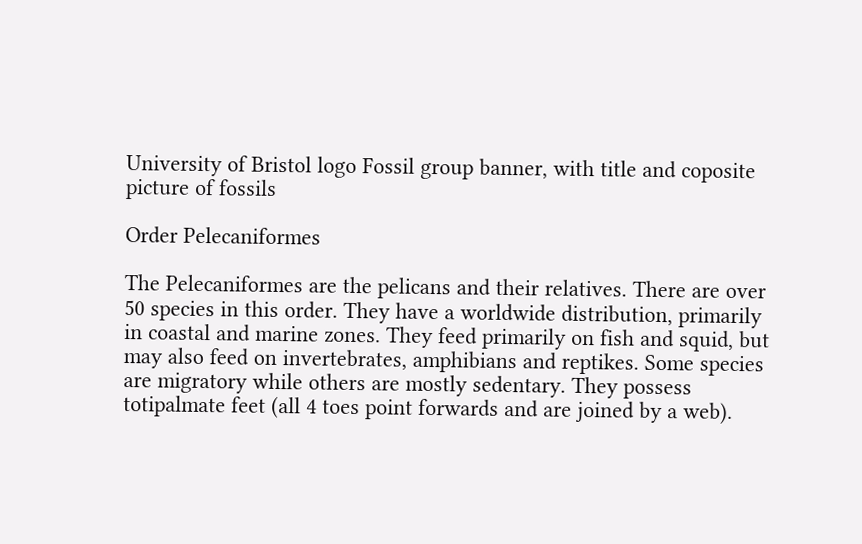University of Bristol logo Fossil group banner, with title and coposite picture of fossils

Order Pelecaniformes

The Pelecaniformes are the pelicans and their relatives. There are over 50 species in this order. They have a worldwide distribution, primarily in coastal and marine zones. They feed primarily on fish and squid, but may also feed on invertebrates, amphibians and reptikes. Some species are migratory while others are mostly sedentary. They possess totipalmate feet (all 4 toes point forwards and are joined by a web).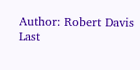Author: Robert Davis
Last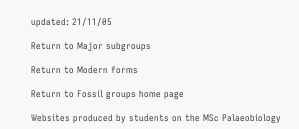updated: 21/11/05

Return to Major subgroups

Return to Modern forms

Return to Fossil groups home page

Websites produced by students on the MSc Palaeobiology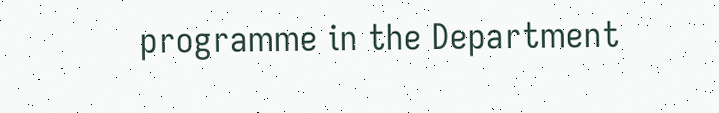programme in the Department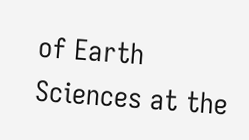of Earth Sciences at the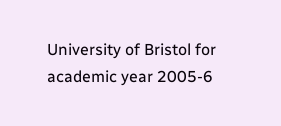University of Bristol for academic year 2005-6